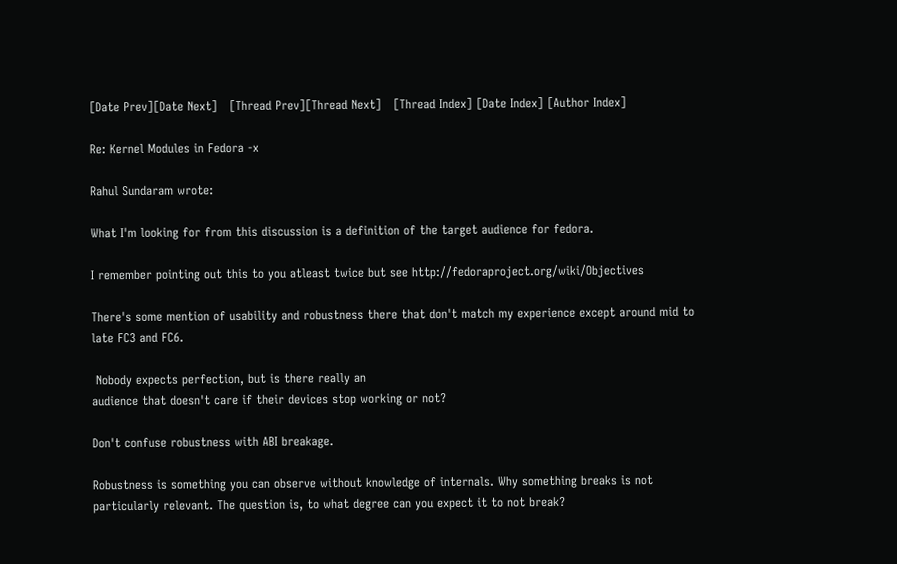[Date Prev][Date Next]   [Thread Prev][Thread Next]   [Thread Index] [Date Index] [Author Index]

Re: Kernel Modules in Fedora -x

Rahul Sundaram wrote:

What I'm looking for from this discussion is a definition of the target audience for fedora.

I remember pointing out this to you atleast twice but see http://fedoraproject.org/wiki/Objectives

There's some mention of usability and robustness there that don't match my experience except around mid to late FC3 and FC6.

 Nobody expects perfection, but is there really an
audience that doesn't care if their devices stop working or not?

Don't confuse robustness with ABI breakage.

Robustness is something you can observe without knowledge of internals. Why something breaks is not particularly relevant. The question is, to what degree can you expect it to not break?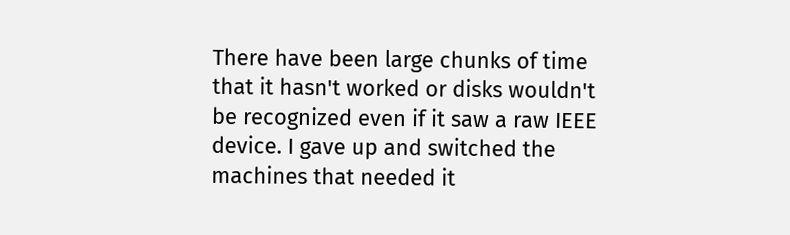There have been large chunks of time that it hasn't worked or disks wouldn't be recognized even if it saw a raw IEEE device. I gave up and switched the machines that needed it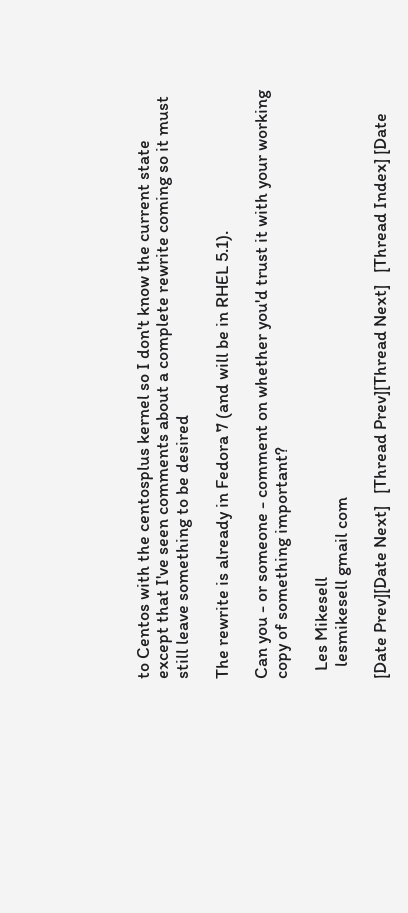to Centos with the centosplus kernel so I don't know the current state except that I've seen comments about a complete rewrite coming so it must still leave something to be desired

The rewrite is already in Fedora 7 (and will be in RHEL 5.1).

Can you - or someone - comment on whether you'd trust it with your working copy of something important?

  Les Mikesell
   lesmikesell gmail com

[Date Prev][Date Next]   [Thread Prev][Thread Next]   [Thread Index] [Date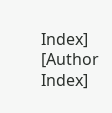Index] [Author Index]